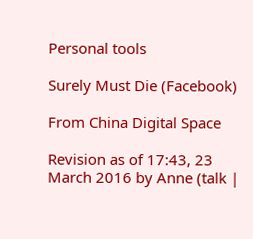Personal tools

Surely Must Die (Facebook)

From China Digital Space

Revision as of 17:43, 23 March 2016 by Anne (talk |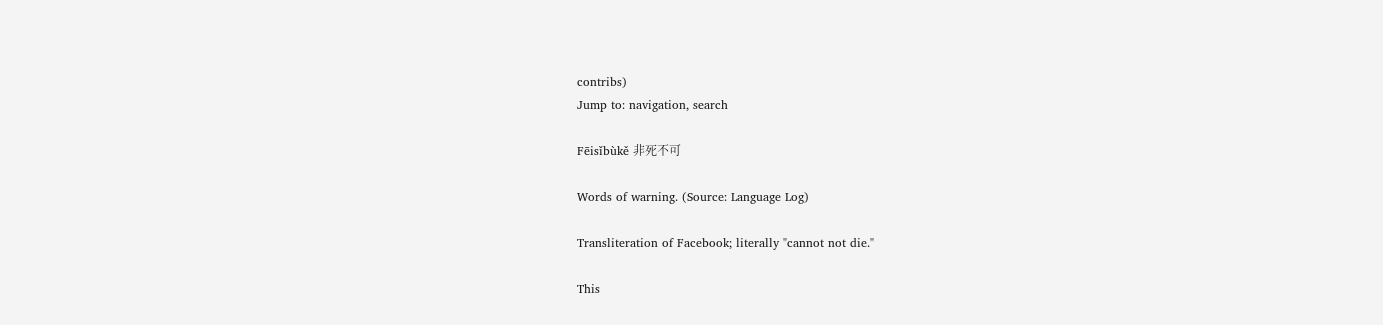contribs)
Jump to: navigation, search

Fēisǐbùkě 非死不可

Words of warning. (Source: Language Log)

Transliteration of Facebook; literally "cannot not die."

This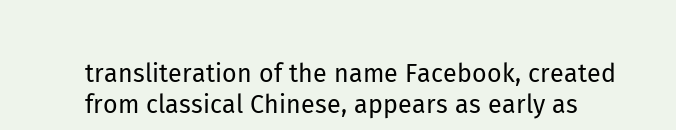transliteration of the name Facebook, created from classical Chinese, appears as early as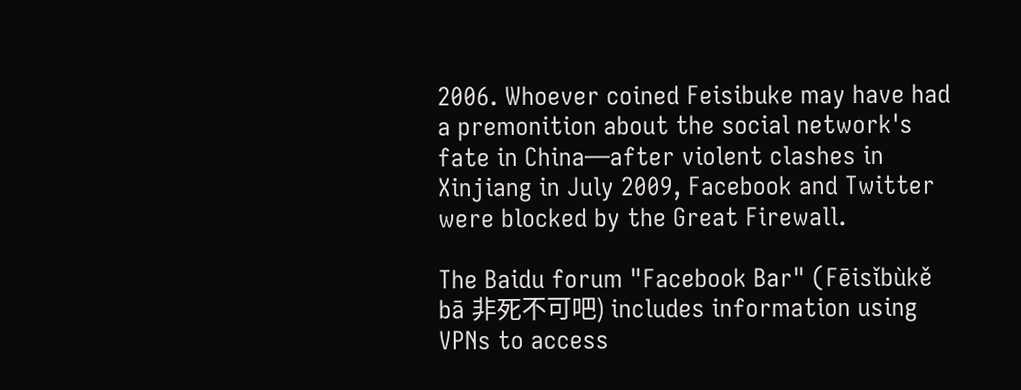2006. Whoever coined Feisibuke may have had a premonition about the social network's fate in China—after violent clashes in Xinjiang in July 2009, Facebook and Twitter were blocked by the Great Firewall.

The Baidu forum "Facebook Bar" (Fēisǐbùkě bā 非死不可吧) includes information using VPNs to access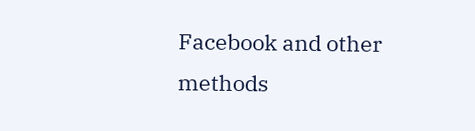Facebook and other methods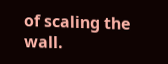of scaling the wall.